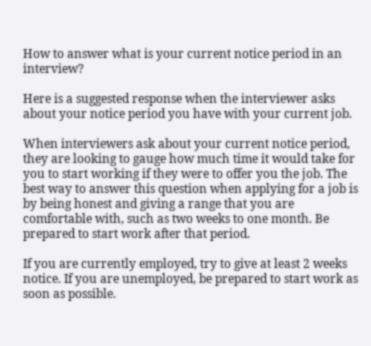How to answer what is your current notice period in an interview?

Here is a suggested response when the interviewer asks about your notice period you have with your current job.

When interviewers ask about your current notice period, they are looking to gauge how much time it would take for you to start working if they were to offer you the job. The best way to answer this question when applying for a job is by being honest and giving a range that you are comfortable with, such as two weeks to one month. Be prepared to start work after that period.

If you are currently employed, try to give at least 2 weeks notice. If you are unemployed, be prepared to start work as soon as possible.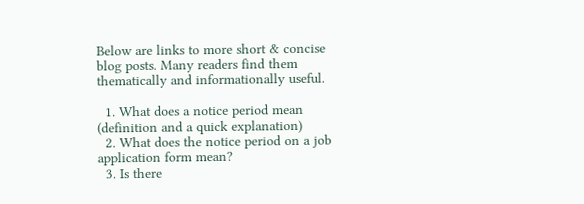Below are links to more short & concise blog posts. Many readers find them thematically and informationally useful.

  1. What does a notice period mean (definition and a quick explanation)
  2. What does the notice period on a job application form mean?
  3. Is there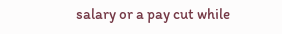salary or a pay cut while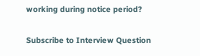working during notice period?

Subscribe to Interview Question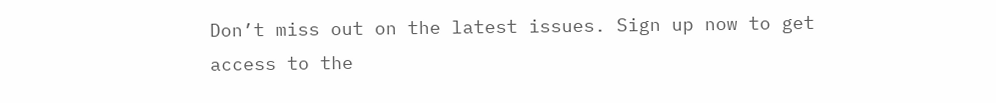Don’t miss out on the latest issues. Sign up now to get access to the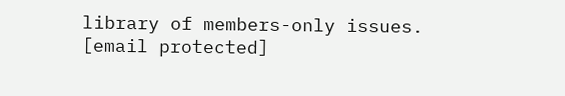library of members-only issues.
[email protected]